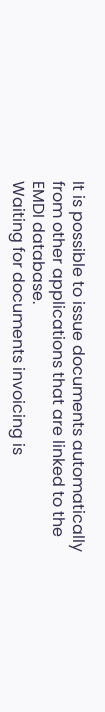It is possible to issue documents automatically from other applications that are linked to the EMDI database.
Waiting for documents invoicing is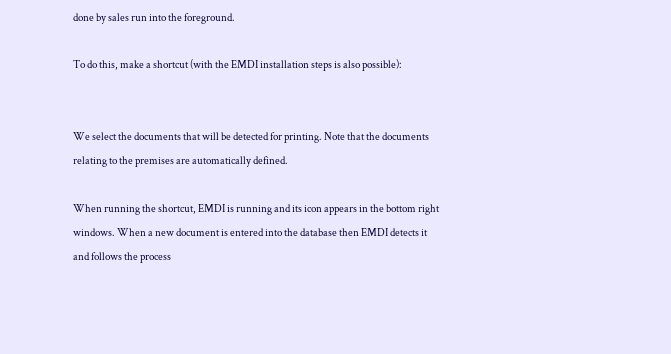done by sales run into the foreground.

To do this, make a shortcut (with the EMDI installation steps is also possible):


We select the documents that will be detected for printing. Note that the documents relating to the premises are automatically defined.

When running the shortcut, EMDI is running and its icon appears in the bottom right windows. When a new document is entered into the database then EMDI detects it and follows the process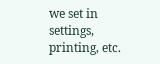we set in settings, printing, etc.